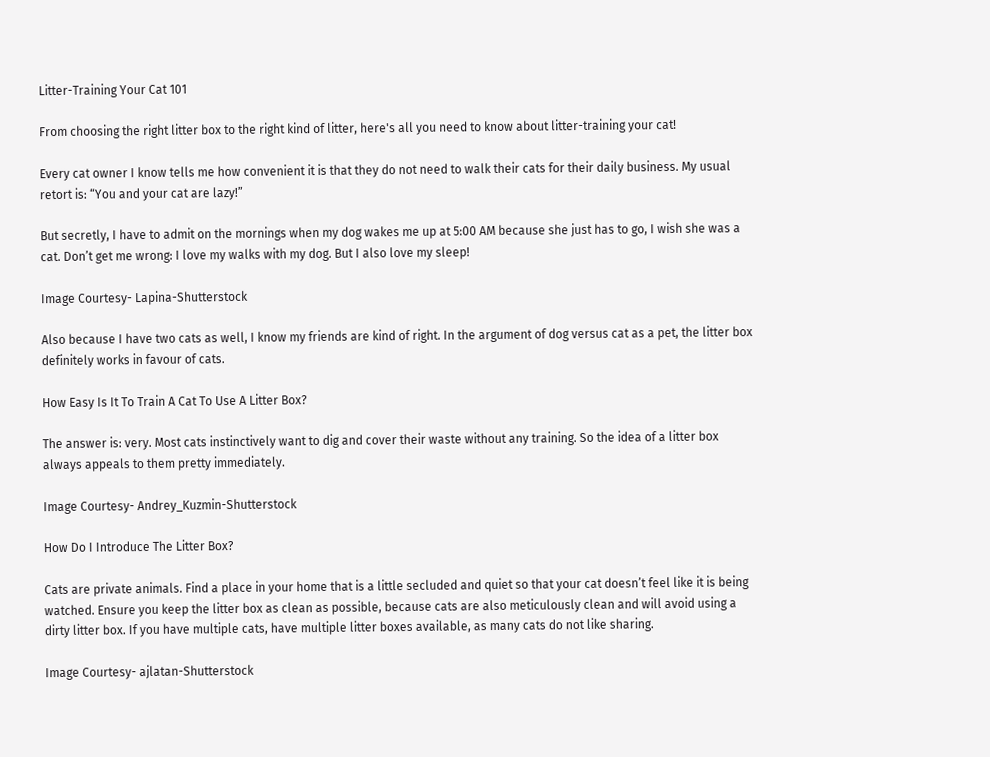Litter-Training Your Cat 101

From choosing the right litter box to the right kind of litter, here's all you need to know about litter-training your cat!

Every cat owner I know tells me how convenient it is that they do not need to walk their cats for their daily business. My usual retort is: “You and your cat are lazy!”

But secretly, I have to admit on the mornings when my dog wakes me up at 5:00 AM because she just has to go, I wish she was a cat. Don’t get me wrong: I love my walks with my dog. But I also love my sleep!

Image Courtesy- Lapina-Shutterstock

Also because I have two cats as well, I know my friends are kind of right. In the argument of dog versus cat as a pet, the litter box definitely works in favour of cats.

How Easy Is It To Train A Cat To Use A Litter Box?

The answer is: very. Most cats instinctively want to dig and cover their waste without any training. So the idea of a litter box always appeals to them pretty immediately.

Image Courtesy- Andrey_Kuzmin-Shutterstock

How Do I Introduce The Litter Box?

Cats are private animals. Find a place in your home that is a little secluded and quiet so that your cat doesn’t feel like it is being watched. Ensure you keep the litter box as clean as possible, because cats are also meticulously clean and will avoid using a dirty litter box. If you have multiple cats, have multiple litter boxes available, as many cats do not like sharing.

Image Courtesy- ajlatan-Shutterstock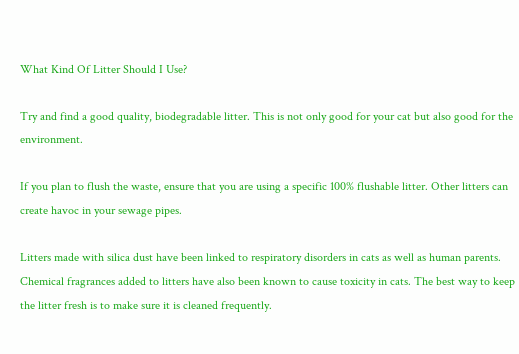What Kind Of Litter Should I Use?

Try and find a good quality, biodegradable litter. This is not only good for your cat but also good for the environment.

If you plan to flush the waste, ensure that you are using a specific 100% flushable litter. Other litters can create havoc in your sewage pipes.

Litters made with silica dust have been linked to respiratory disorders in cats as well as human parents. Chemical fragrances added to litters have also been known to cause toxicity in cats. The best way to keep the litter fresh is to make sure it is cleaned frequently.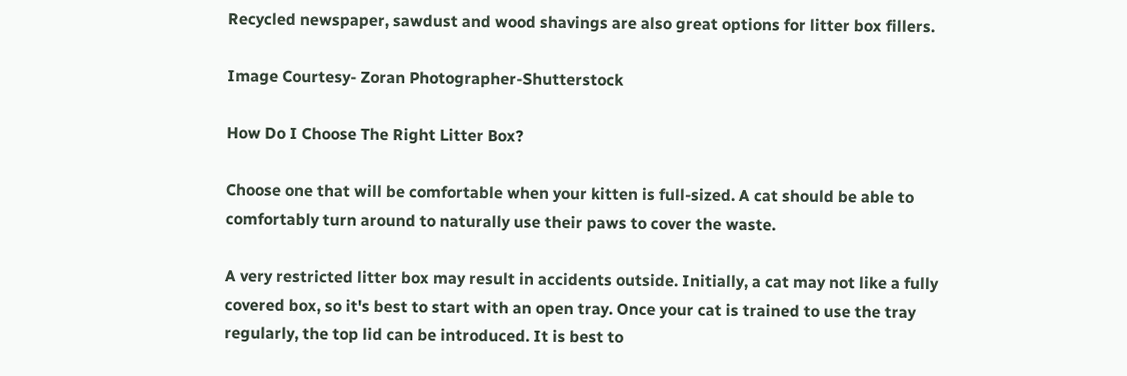Recycled newspaper, sawdust and wood shavings are also great options for litter box fillers.

Image Courtesy- Zoran Photographer-Shutterstock

How Do I Choose The Right Litter Box?

Choose one that will be comfortable when your kitten is full-sized. A cat should be able to comfortably turn around to naturally use their paws to cover the waste.

A very restricted litter box may result in accidents outside. Initially, a cat may not like a fully covered box, so it's best to start with an open tray. Once your cat is trained to use the tray regularly, the top lid can be introduced. It is best to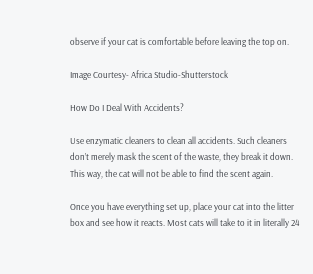observe if your cat is comfortable before leaving the top on.

Image Courtesy- Africa Studio-Shutterstock

How Do I Deal With Accidents?

Use enzymatic cleaners to clean all accidents. Such cleaners don’t merely mask the scent of the waste, they break it down. This way, the cat will not be able to find the scent again.

Once you have everything set up, place your cat into the litter box and see how it reacts. Most cats will take to it in literally 24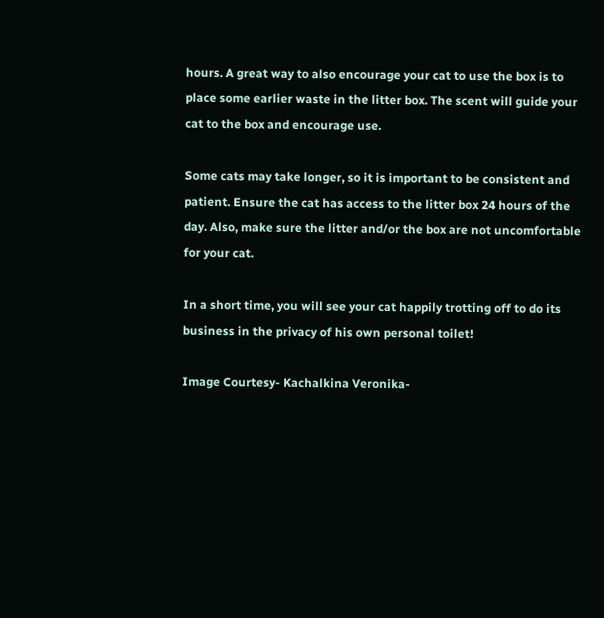hours. A great way to also encourage your cat to use the box is to place some earlier waste in the litter box. The scent will guide your cat to the box and encourage use.

Some cats may take longer, so it is important to be consistent and patient. Ensure the cat has access to the litter box 24 hours of the day. Also, make sure the litter and/or the box are not uncomfortable for your cat.

In a short time, you will see your cat happily trotting off to do its business in the privacy of his own personal toilet!

Image Courtesy- Kachalkina Veronika-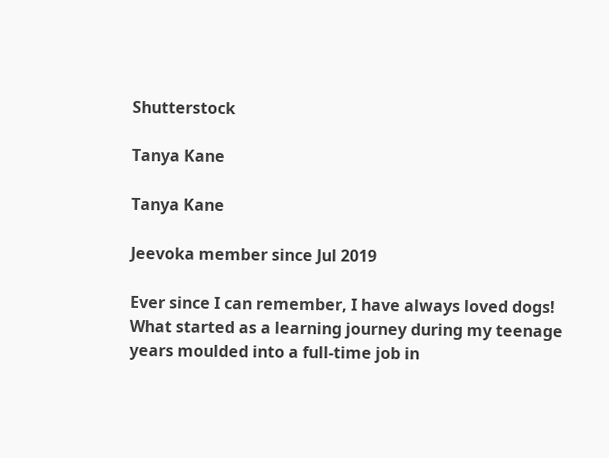Shutterstock

Tanya Kane

Tanya Kane

Jeevoka member since Jul 2019

Ever since I can remember, I have always loved dogs! What started as a learning journey during my teenage years moulded into a full-time job in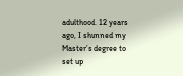adulthood. 12 years ago, I shunned my Master’s degree to set up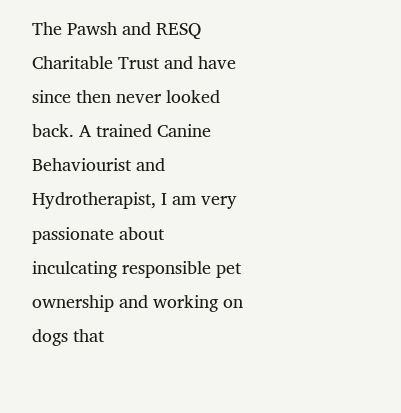The Pawsh and RESQ Charitable Trust and have since then never looked back. A trained Canine Behaviourist and Hydrotherapist, I am very passionate about inculcating responsible pet ownership and working on dogs that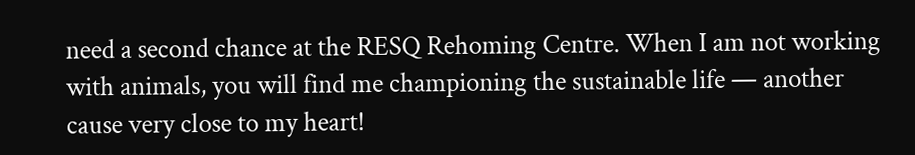need a second chance at the RESQ Rehoming Centre. When I am not working with animals, you will find me championing the sustainable life — another cause very close to my heart!